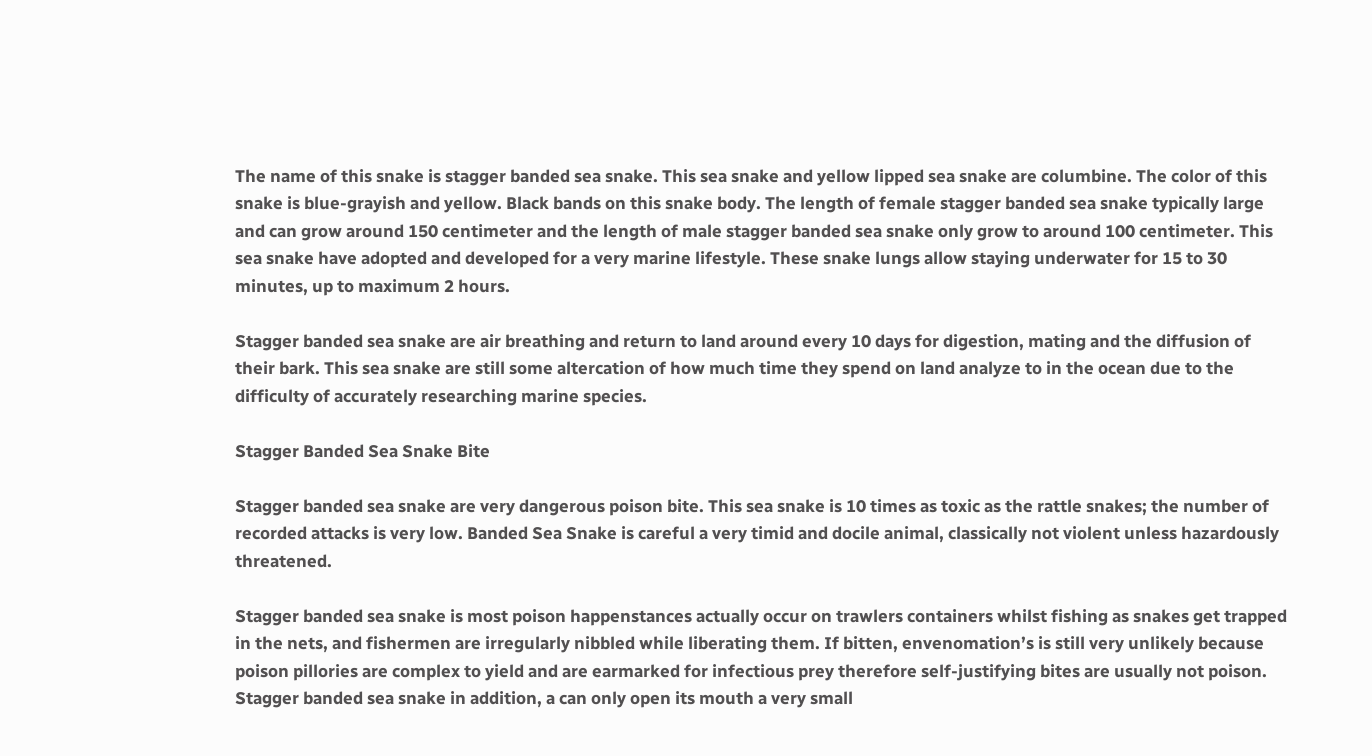The name of this snake is stagger banded sea snake. This sea snake and yellow lipped sea snake are columbine. The color of this snake is blue-grayish and yellow. Black bands on this snake body. The length of female stagger banded sea snake typically large and can grow around 150 centimeter and the length of male stagger banded sea snake only grow to around 100 centimeter. This sea snake have adopted and developed for a very marine lifestyle. These snake lungs allow staying underwater for 15 to 30 minutes, up to maximum 2 hours.

Stagger banded sea snake are air breathing and return to land around every 10 days for digestion, mating and the diffusion of their bark. This sea snake are still some altercation of how much time they spend on land analyze to in the ocean due to the difficulty of accurately researching marine species.

Stagger Banded Sea Snake Bite

Stagger banded sea snake are very dangerous poison bite. This sea snake is 10 times as toxic as the rattle snakes; the number of recorded attacks is very low. Banded Sea Snake is careful a very timid and docile animal, classically not violent unless hazardously threatened.

Stagger banded sea snake is most poison happenstances actually occur on trawlers containers whilst fishing as snakes get trapped in the nets, and fishermen are irregularly nibbled while liberating them. If bitten, envenomation’s is still very unlikely because poison pillories are complex to yield and are earmarked for infectious prey therefore self-justifying bites are usually not poison. Stagger banded sea snake in addition, a can only open its mouth a very small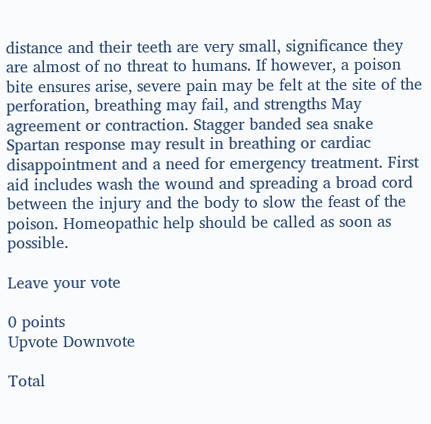distance and their teeth are very small, significance they are almost of no threat to humans. If however, a poison bite ensures arise, severe pain may be felt at the site of the perforation, breathing may fail, and strengths May agreement or contraction. Stagger banded sea snake Spartan response may result in breathing or cardiac disappointment and a need for emergency treatment. First aid includes wash the wound and spreading a broad cord between the injury and the body to slow the feast of the poison. Homeopathic help should be called as soon as possible.

Leave your vote

0 points
Upvote Downvote

Total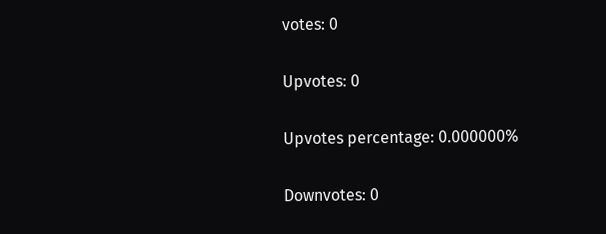votes: 0

Upvotes: 0

Upvotes percentage: 0.000000%

Downvotes: 0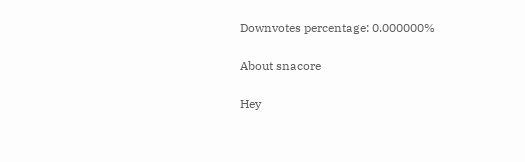Downvotes percentage: 0.000000%

About snacore

Hey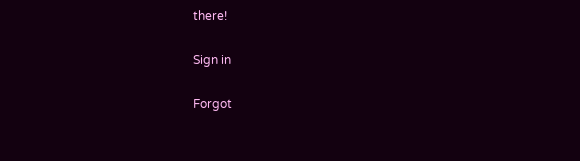there!

Sign in

Forgot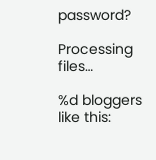password?

Processing files…

%d bloggers like this: